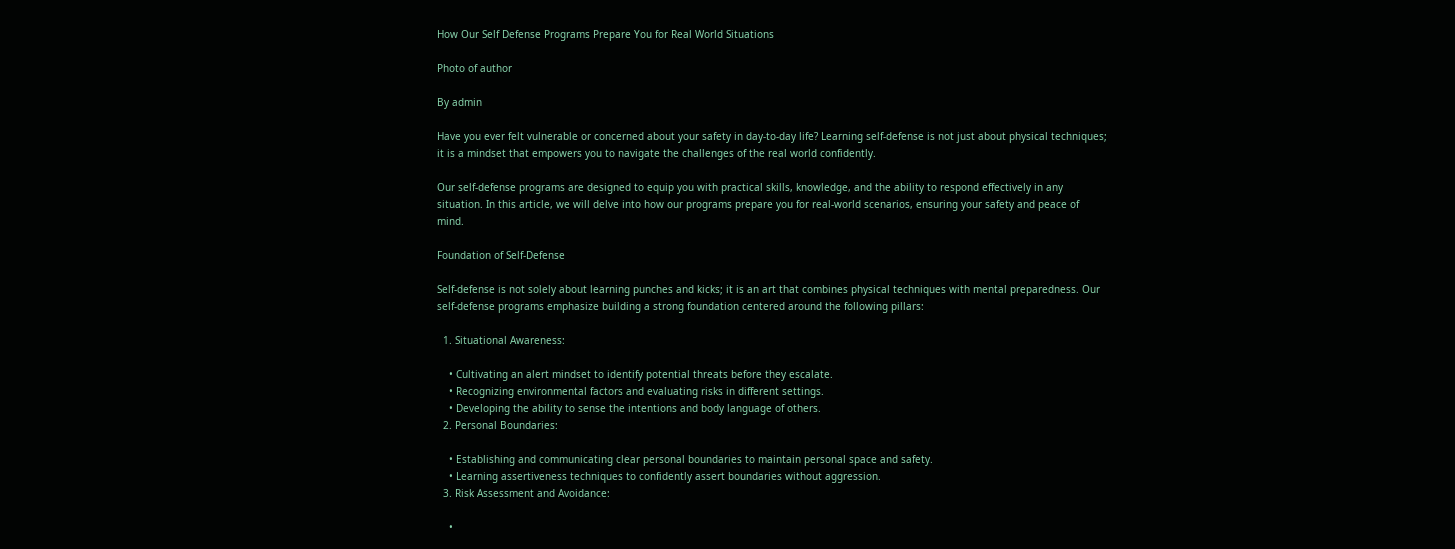How Our Self Defense Programs Prepare You for Real World Situations

Photo of author

By admin

Have you ever felt vulnerable or concerned about your safety in day-to-day life? Learning self-defense is not just about physical techniques; it is a mindset that empowers you to navigate the challenges of the real world confidently.

Our self-defense programs are designed to equip you with practical skills, knowledge, and the ability to respond effectively in any situation. In this article, we will delve into how our programs prepare you for real-world scenarios, ensuring your safety and peace of mind.

Foundation of Self-Defense

Self-defense is not solely about learning punches and kicks; it is an art that combines physical techniques with mental preparedness. Our self-defense programs emphasize building a strong foundation centered around the following pillars:

  1. Situational Awareness:

    • Cultivating an alert mindset to identify potential threats before they escalate.
    • Recognizing environmental factors and evaluating risks in different settings.
    • Developing the ability to sense the intentions and body language of others.
  2. Personal Boundaries:

    • Establishing and communicating clear personal boundaries to maintain personal space and safety.
    • Learning assertiveness techniques to confidently assert boundaries without aggression.
  3. Risk Assessment and Avoidance:

    •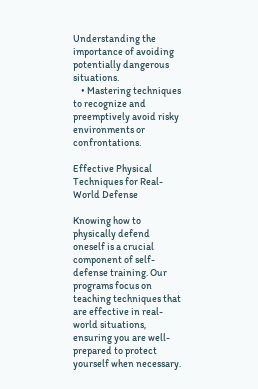Understanding the importance of avoiding potentially dangerous situations.
    • Mastering techniques to recognize and preemptively avoid risky environments or confrontations.

Effective Physical Techniques for Real-World Defense

Knowing how to physically defend oneself is a crucial component of self-defense training. Our programs focus on teaching techniques that are effective in real-world situations, ensuring you are well-prepared to protect yourself when necessary.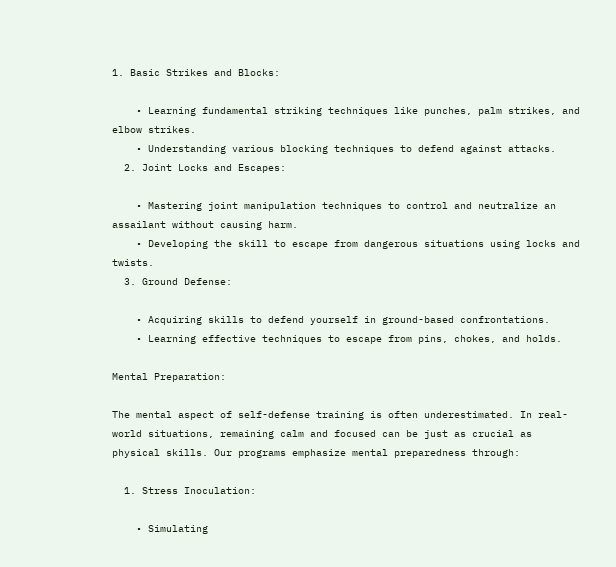1. Basic Strikes and Blocks:

    • Learning fundamental striking techniques like punches, palm strikes, and elbow strikes.
    • Understanding various blocking techniques to defend against attacks.
  2. Joint Locks and Escapes:

    • Mastering joint manipulation techniques to control and neutralize an assailant without causing harm.
    • Developing the skill to escape from dangerous situations using locks and twists.
  3. Ground Defense:

    • Acquiring skills to defend yourself in ground-based confrontations.
    • Learning effective techniques to escape from pins, chokes, and holds.

Mental Preparation:

The mental aspect of self-defense training is often underestimated. In real-world situations, remaining calm and focused can be just as crucial as physical skills. Our programs emphasize mental preparedness through:

  1. Stress Inoculation:

    • Simulating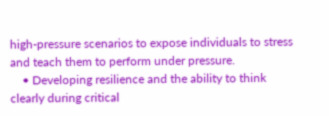high-pressure scenarios to expose individuals to stress and teach them to perform under pressure.
    • Developing resilience and the ability to think clearly during critical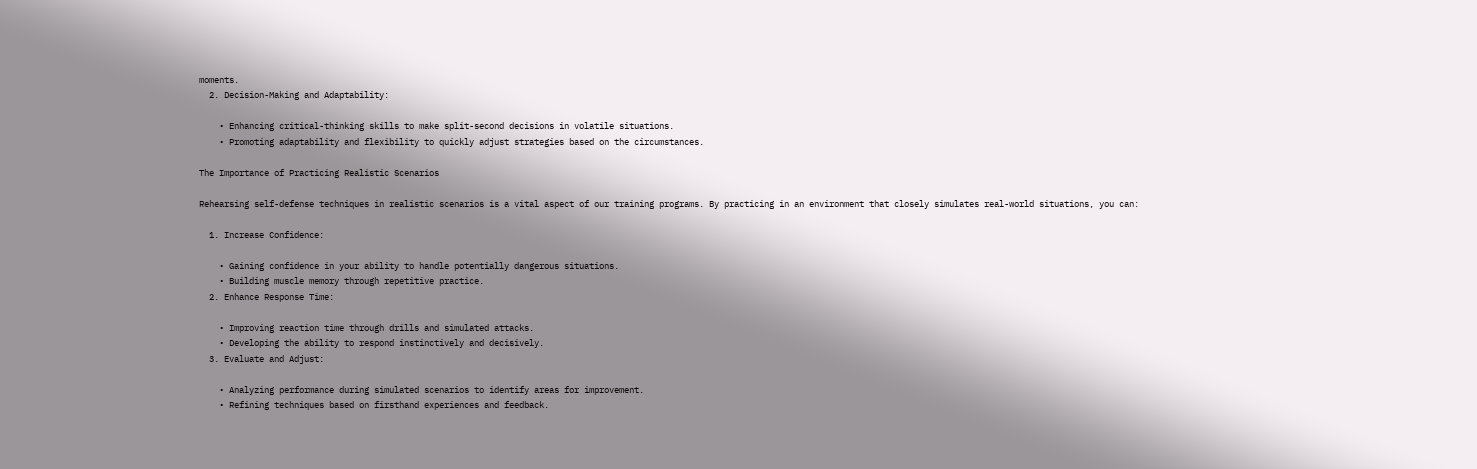moments.
  2. Decision-Making and Adaptability:

    • Enhancing critical-thinking skills to make split-second decisions in volatile situations.
    • Promoting adaptability and flexibility to quickly adjust strategies based on the circumstances.

The Importance of Practicing Realistic Scenarios

Rehearsing self-defense techniques in realistic scenarios is a vital aspect of our training programs. By practicing in an environment that closely simulates real-world situations, you can:

  1. Increase Confidence:

    • Gaining confidence in your ability to handle potentially dangerous situations.
    • Building muscle memory through repetitive practice.
  2. Enhance Response Time:

    • Improving reaction time through drills and simulated attacks.
    • Developing the ability to respond instinctively and decisively.
  3. Evaluate and Adjust:

    • Analyzing performance during simulated scenarios to identify areas for improvement.
    • Refining techniques based on firsthand experiences and feedback.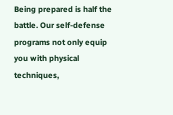Being prepared is half the battle. Our self-defense programs not only equip you with physical techniques,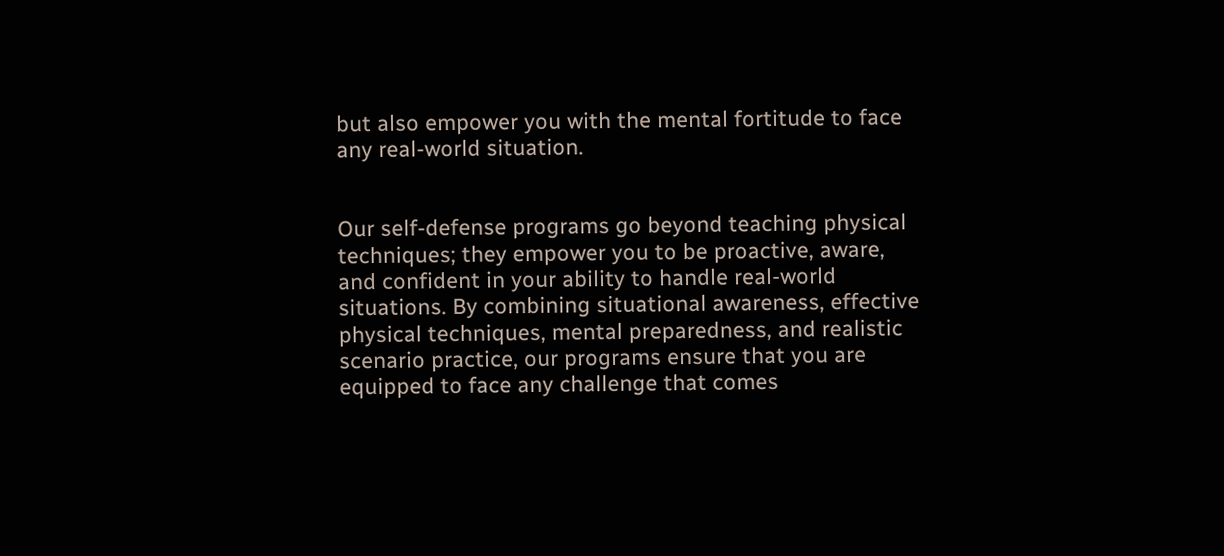but also empower you with the mental fortitude to face any real-world situation.


Our self-defense programs go beyond teaching physical techniques; they empower you to be proactive, aware, and confident in your ability to handle real-world situations. By combining situational awareness, effective physical techniques, mental preparedness, and realistic scenario practice, our programs ensure that you are equipped to face any challenge that comes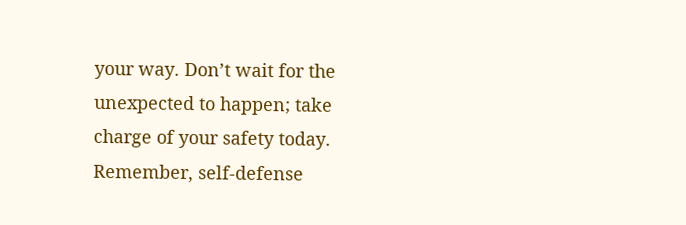your way. Don’t wait for the unexpected to happen; take charge of your safety today. Remember, self-defense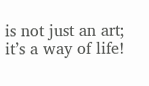is not just an art; it’s a way of life!